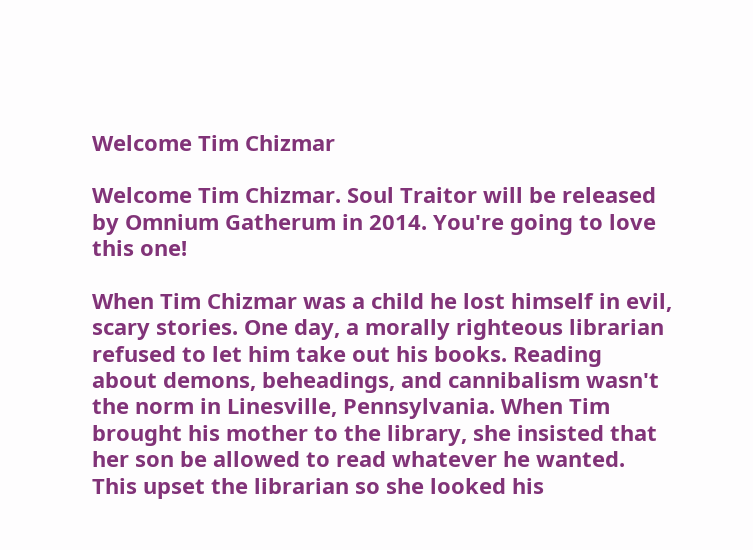Welcome Tim Chizmar

Welcome Tim Chizmar. Soul Traitor will be released by Omnium Gatherum in 2014. You're going to love this one!

When Tim Chizmar was a child he lost himself in evil, scary stories. One day, a morally righteous librarian refused to let him take out his books. Reading about demons, beheadings, and cannibalism wasn't the norm in Linesville, Pennsylvania. When Tim brought his mother to the library, she insisted that her son be allowed to read whatever he wanted. This upset the librarian so she looked his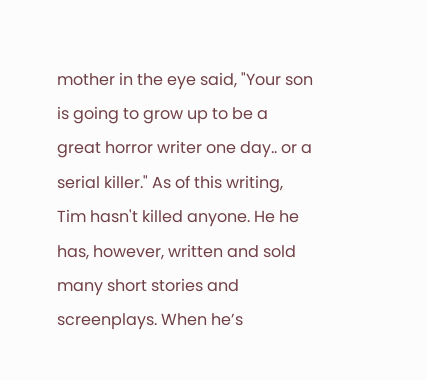mother in the eye said, "Your son is going to grow up to be a great horror writer one day.. or a serial killer." As of this writing, Tim hasn't killed anyone. He he has, however, written and sold many short stories and screenplays. When he’s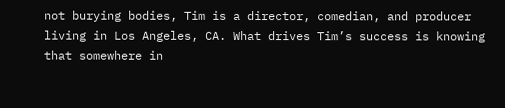not burying bodies, Tim is a director, comedian, and producer living in Los Angeles, CA. What drives Tim’s success is knowing that somewhere in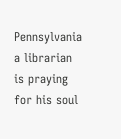Pennsylvania a librarian is praying for his soul